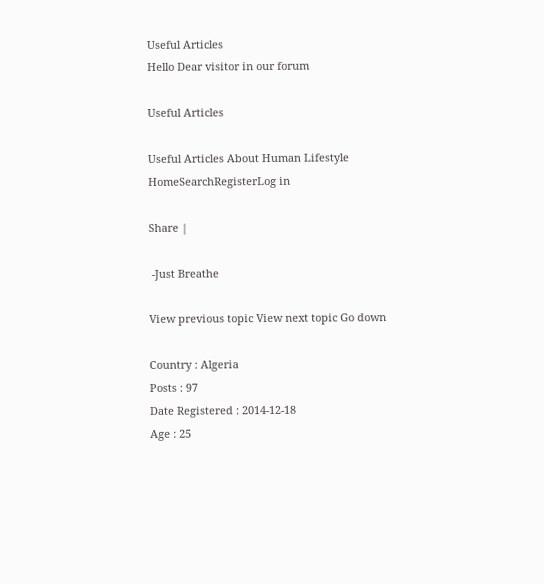Useful Articles
Hello Dear visitor in our forum

Useful Articles

Useful Articles About Human Lifestyle
HomeSearchRegisterLog in

Share |

 -Just Breathe

View previous topic View next topic Go down

Country : Algeria
Posts : 97
Date Registered : 2014-12-18
Age : 25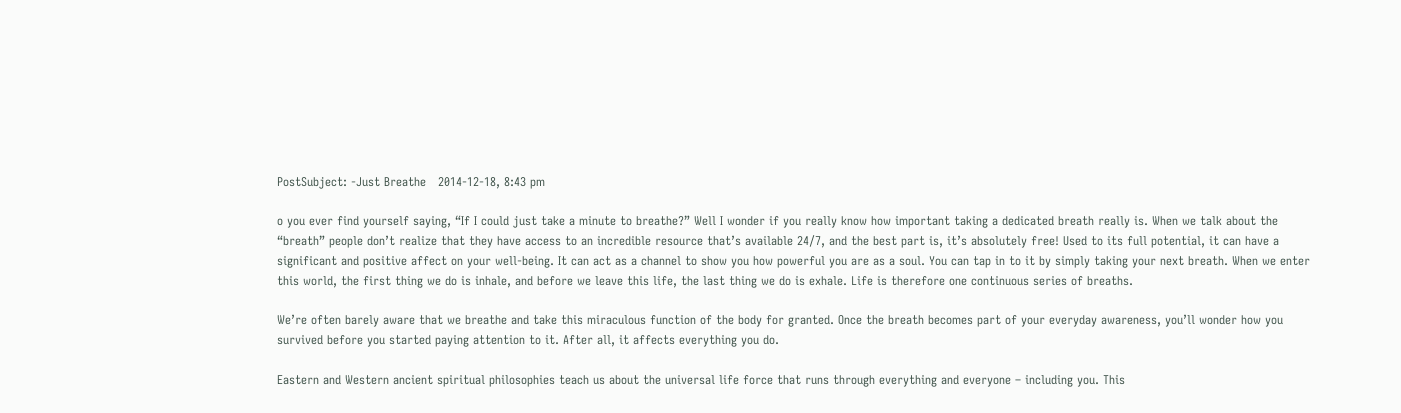PostSubject: -Just Breathe   2014-12-18, 8:43 pm

o you ever find yourself saying, “If I could just take a minute to breathe?” Well I wonder if you really know how important taking a dedicated breath really is. When we talk about the “breath” people don’t realize that they have access to an incredible resource that’s available 24/7, and the best part is, it’s absolutely free! Used to its full potential, it can have a significant and positive affect on your well-being. It can act as a channel to show you how powerful you are as a soul. You can tap in to it by simply taking your next breath. When we enter this world, the first thing we do is inhale, and before we leave this life, the last thing we do is exhale. Life is therefore one continuous series of breaths.

We’re often barely aware that we breathe and take this miraculous function of the body for granted. Once the breath becomes part of your everyday awareness, you’ll wonder how you survived before you started paying attention to it. After all, it affects everything you do.

Eastern and Western ancient spiritual philosophies teach us about the universal life force that runs through everything and everyone – including you. This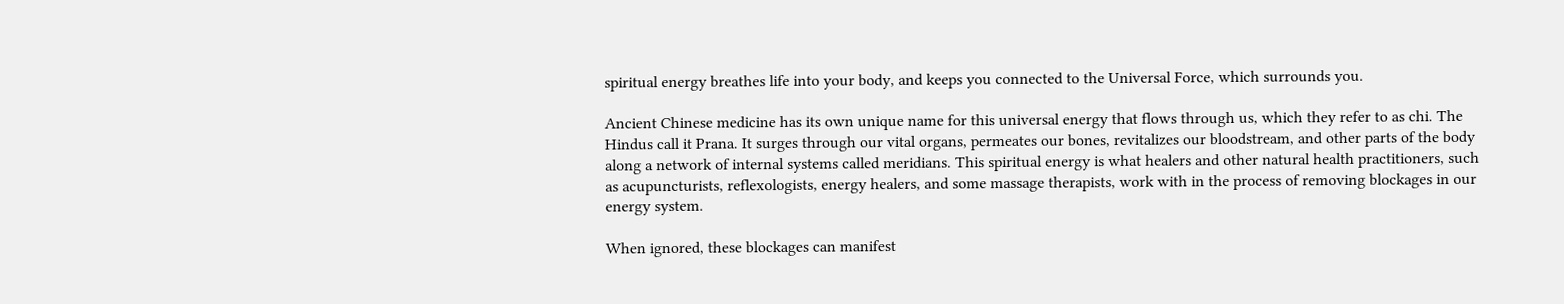spiritual energy breathes life into your body, and keeps you connected to the Universal Force, which surrounds you.

Ancient Chinese medicine has its own unique name for this universal energy that flows through us, which they refer to as chi. The Hindus call it Prana. It surges through our vital organs, permeates our bones, revitalizes our bloodstream, and other parts of the body along a network of internal systems called meridians. This spiritual energy is what healers and other natural health practitioners, such as acupuncturists, reflexologists, energy healers, and some massage therapists, work with in the process of removing blockages in our energy system.

When ignored, these blockages can manifest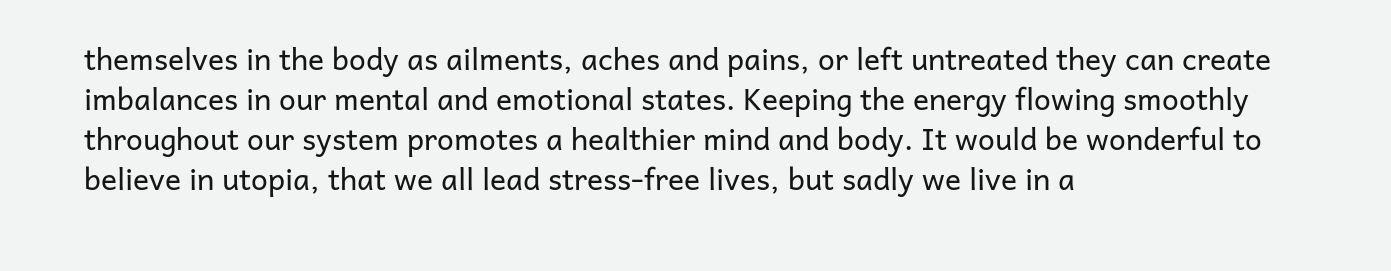themselves in the body as ailments, aches and pains, or left untreated they can create imbalances in our mental and emotional states. Keeping the energy flowing smoothly throughout our system promotes a healthier mind and body. It would be wonderful to believe in utopia, that we all lead stress-free lives, but sadly we live in a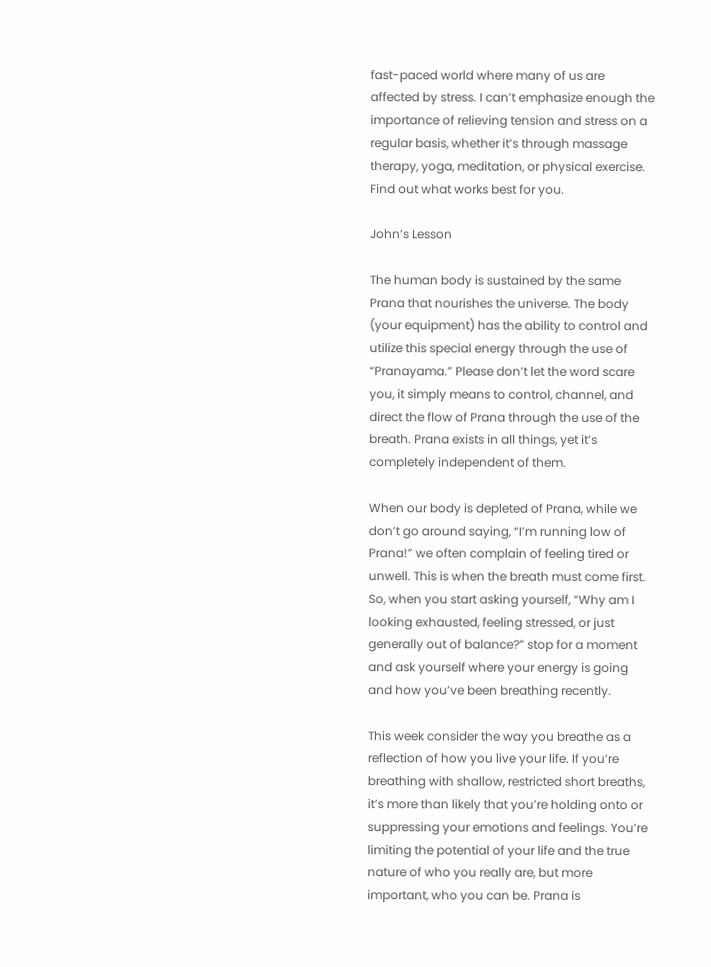fast-paced world where many of us are affected by stress. I can’t emphasize enough the importance of relieving tension and stress on a regular basis, whether it’s through massage therapy, yoga, meditation, or physical exercise. Find out what works best for you.

John’s Lesson

The human body is sustained by the same Prana that nourishes the universe. The body (your equipment) has the ability to control and utilize this special energy through the use of “Pranayama.” Please don’t let the word scare you, it simply means to control, channel, and direct the flow of Prana through the use of the breath. Prana exists in all things, yet it’s completely independent of them.

When our body is depleted of Prana, while we don’t go around saying, “I’m running low of Prana!” we often complain of feeling tired or unwell. This is when the breath must come first. So, when you start asking yourself, “Why am I looking exhausted, feeling stressed, or just generally out of balance?” stop for a moment and ask yourself where your energy is going and how you’ve been breathing recently.

This week consider the way you breathe as a reflection of how you live your life. If you’re breathing with shallow, restricted short breaths, it’s more than likely that you’re holding onto or suppressing your emotions and feelings. You’re limiting the potential of your life and the true nature of who you really are, but more important, who you can be. Prana is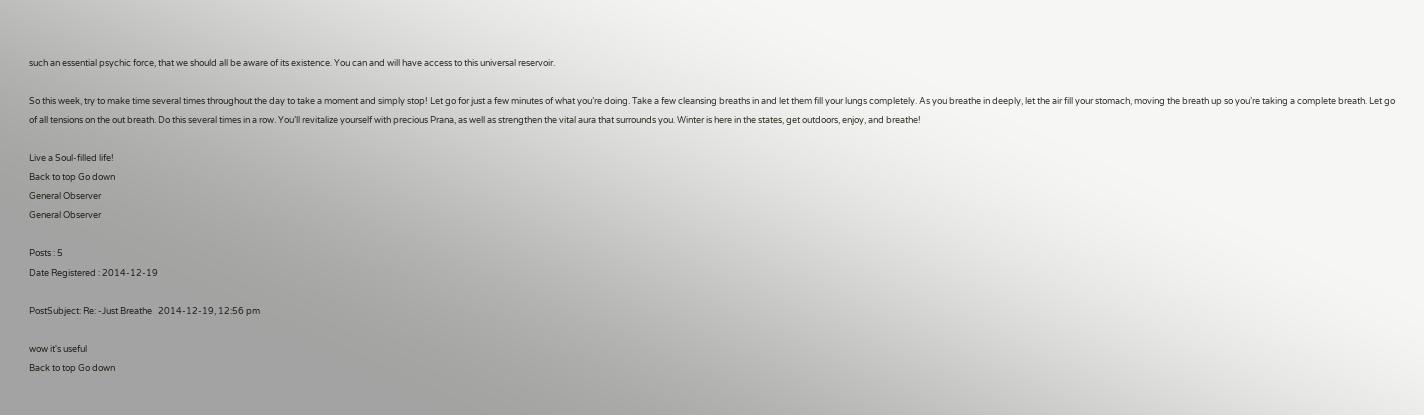such an essential psychic force, that we should all be aware of its existence. You can and will have access to this universal reservoir.

So this week, try to make time several times throughout the day to take a moment and simply stop! Let go for just a few minutes of what you’re doing. Take a few cleansing breaths in and let them fill your lungs completely. As you breathe in deeply, let the air fill your stomach, moving the breath up so you’re taking a complete breath. Let go of all tensions on the out breath. Do this several times in a row. You’ll revitalize yourself with precious Prana, as well as strengthen the vital aura that surrounds you. Winter is here in the states, get outdoors, enjoy, and breathe!

Live a Soul-filled life!
Back to top Go down
General Observer
General Observer

Posts : 5
Date Registered : 2014-12-19

PostSubject: Re: -Just Breathe   2014-12-19, 12:56 pm

wow it's useful
Back to top Go down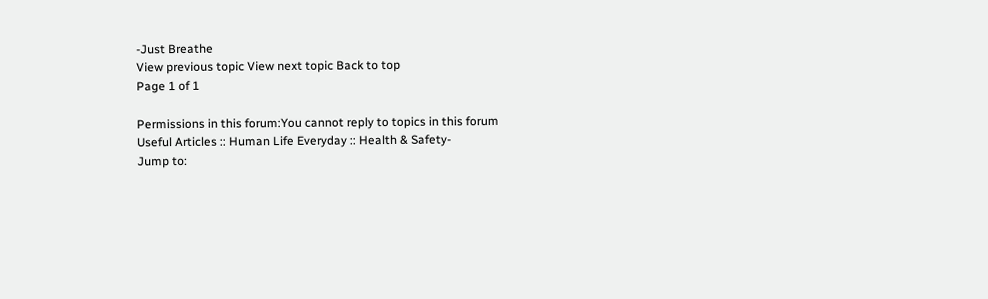-Just Breathe
View previous topic View next topic Back to top
Page 1 of 1

Permissions in this forum:You cannot reply to topics in this forum
Useful Articles :: Human Life Everyday :: Health & Safety-
Jump to: